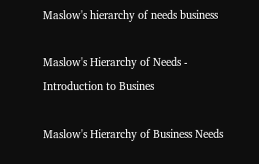Maslow's hierarchy of needs business

Maslow's Hierarchy of Needs - Introduction to Busines

Maslow's Hierarchy of Business Needs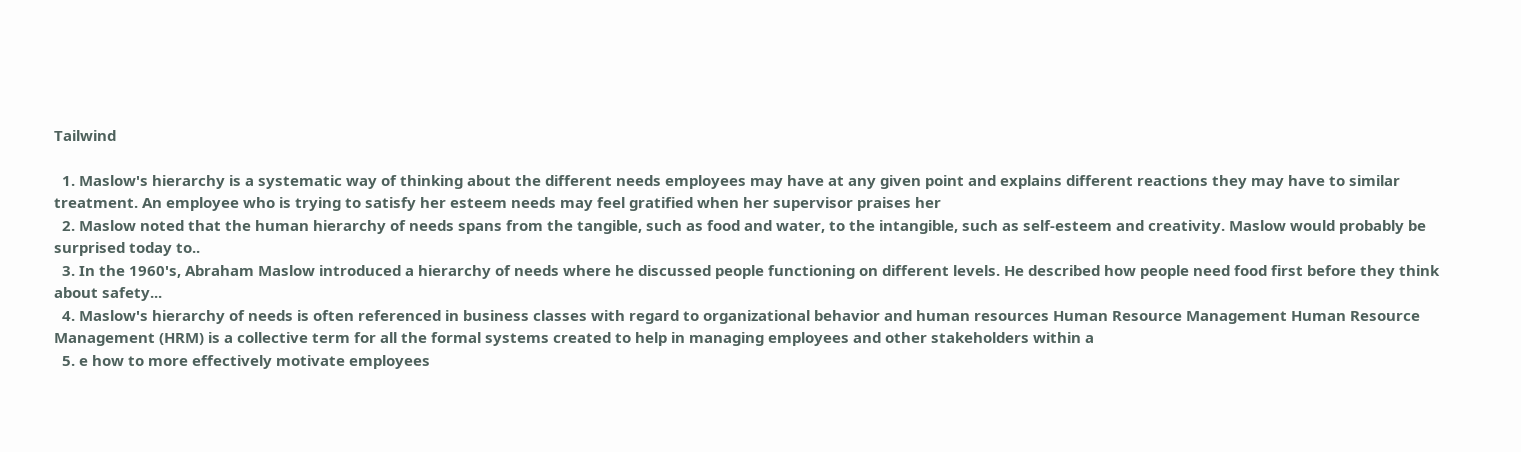Tailwind

  1. Maslow's hierarchy is a systematic way of thinking about the different needs employees may have at any given point and explains different reactions they may have to similar treatment. An employee who is trying to satisfy her esteem needs may feel gratified when her supervisor praises her
  2. Maslow noted that the human hierarchy of needs spans from the tangible, such as food and water, to the intangible, such as self-esteem and creativity. Maslow would probably be surprised today to..
  3. In the 1960's, Abraham Maslow introduced a hierarchy of needs where he discussed people functioning on different levels. He described how people need food first before they think about safety...
  4. Maslow's hierarchy of needs is often referenced in business classes with regard to organizational behavior and human resources Human Resource Management Human Resource Management (HRM) is a collective term for all the formal systems created to help in managing employees and other stakeholders within a
  5. e how to more effectively motivate employees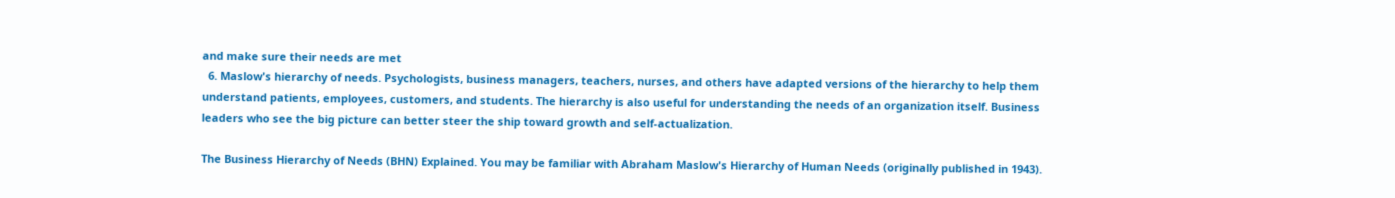and make sure their needs are met
  6. Maslow's hierarchy of needs. Psychologists, business managers, teachers, nurses, and others have adapted versions of the hierarchy to help them understand patients, employees, customers, and students. The hierarchy is also useful for understanding the needs of an organization itself. Business leaders who see the big picture can better steer the ship toward growth and self-actualization.

The Business Hierarchy of Needs (BHN) Explained. You may be familiar with Abraham Maslow's Hierarchy of Human Needs (originally published in 1943).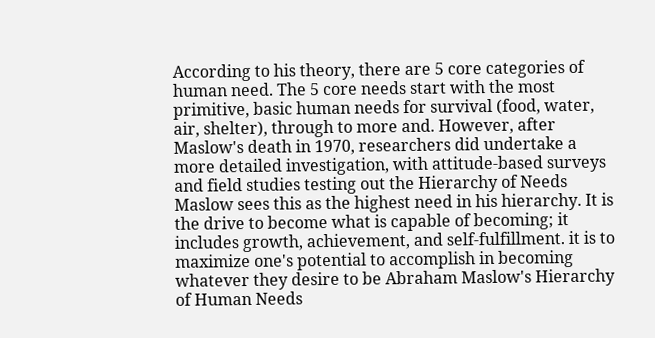According to his theory, there are 5 core categories of human need. The 5 core needs start with the most primitive, basic human needs for survival (food, water, air, shelter), through to more and. However, after Maslow's death in 1970, researchers did undertake a more detailed investigation, with attitude-based surveys and field studies testing out the Hierarchy of Needs Maslow sees this as the highest need in his hierarchy. It is the drive to become what is capable of becoming; it includes growth, achievement, and self-fulfillment. it is to maximize one's potential to accomplish in becoming whatever they desire to be Abraham Maslow's Hierarchy of Human Needs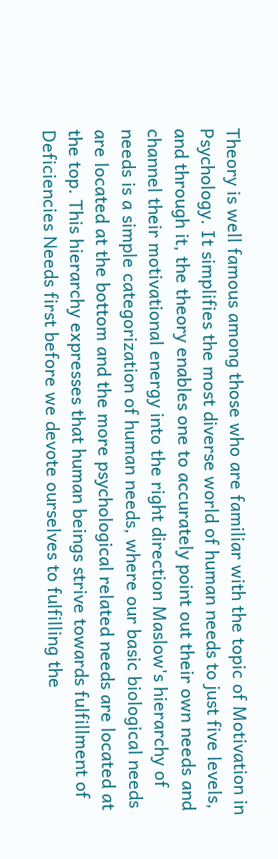Theory is well famous among those who are familiar with the topic of Motivation in Psychology. It simplifies the most diverse world of human needs to just five levels, and through it, the theory enables one to accurately point out their own needs and channel their motivational energy into the right direction Maslow's hierarchy of needs is a simple categorization of human needs, where our basic biological needs are located at the bottom and the more psychological related needs are located at the top. This hierarchy expresses that human beings strive towards fulfillment of Deficiencies Needs first before we devote ourselves to fulfilling the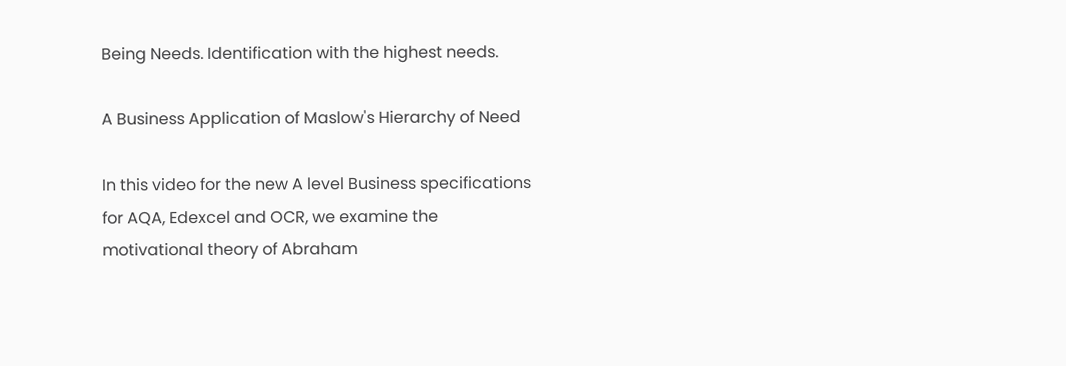Being Needs. Identification with the highest needs.

A Business Application of Maslow's Hierarchy of Need

In this video for the new A level Business specifications for AQA, Edexcel and OCR, we examine the motivational theory of Abraham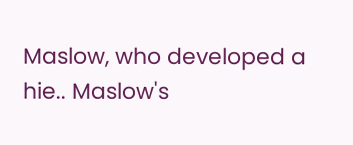Maslow, who developed a hie.. Maslow's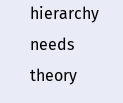hierarchy needs theory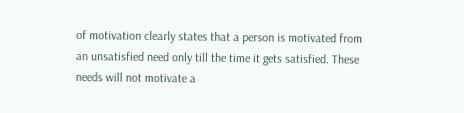of motivation clearly states that a person is motivated from an unsatisfied need only till the time it gets satisfied. These needs will not motivate a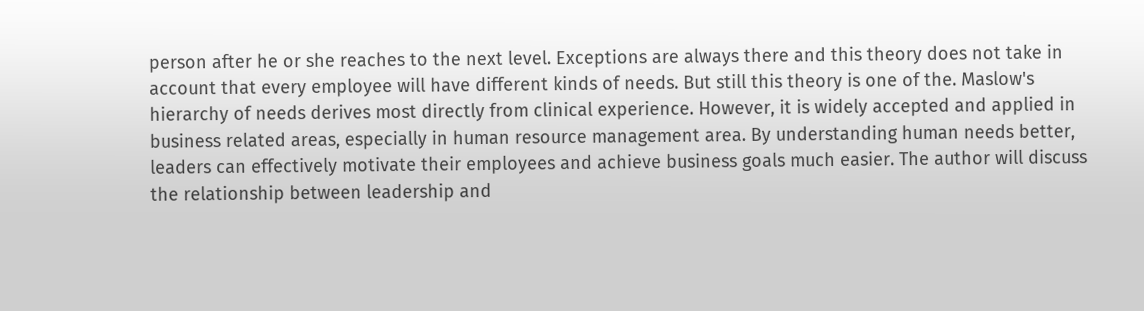person after he or she reaches to the next level. Exceptions are always there and this theory does not take in account that every employee will have different kinds of needs. But still this theory is one of the. Maslow's hierarchy of needs derives most directly from clinical experience. However, it is widely accepted and applied in business related areas, especially in human resource management area. By understanding human needs better, leaders can effectively motivate their employees and achieve business goals much easier. The author will discuss the relationship between leadership and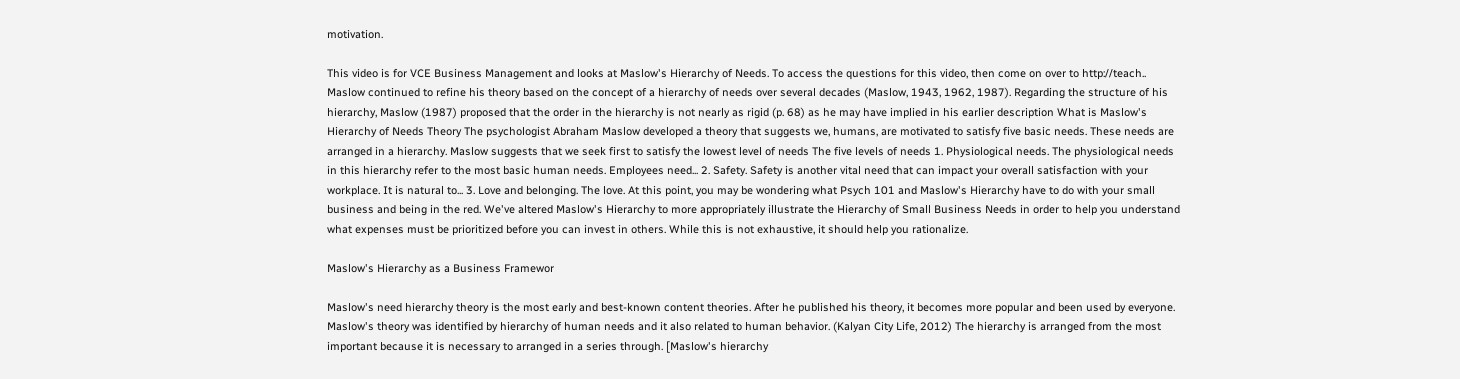motivation.

This video is for VCE Business Management and looks at Maslow's Hierarchy of Needs. To access the questions for this video, then come on over to http://teach.. Maslow continued to refine his theory based on the concept of a hierarchy of needs over several decades (Maslow, 1943, 1962, 1987). Regarding the structure of his hierarchy, Maslow (1987) proposed that the order in the hierarchy is not nearly as rigid (p. 68) as he may have implied in his earlier description What is Maslow's Hierarchy of Needs Theory The psychologist Abraham Maslow developed a theory that suggests we, humans, are motivated to satisfy five basic needs. These needs are arranged in a hierarchy. Maslow suggests that we seek first to satisfy the lowest level of needs The five levels of needs 1. Physiological needs. The physiological needs in this hierarchy refer to the most basic human needs. Employees need... 2. Safety. Safety is another vital need that can impact your overall satisfaction with your workplace. It is natural to... 3. Love and belonging. The love. At this point, you may be wondering what Psych 101 and Maslow's Hierarchy have to do with your small business and being in the red. We've altered Maslow's Hierarchy to more appropriately illustrate the Hierarchy of Small Business Needs in order to help you understand what expenses must be prioritized before you can invest in others. While this is not exhaustive, it should help you rationalize.

Maslow's Hierarchy as a Business Framewor

Maslow's need hierarchy theory is the most early and best-known content theories. After he published his theory, it becomes more popular and been used by everyone. Maslow's theory was identified by hierarchy of human needs and it also related to human behavior. (Kalyan City Life, 2012) The hierarchy is arranged from the most important because it is necessary to arranged in a series through. [Maslow's hierarchy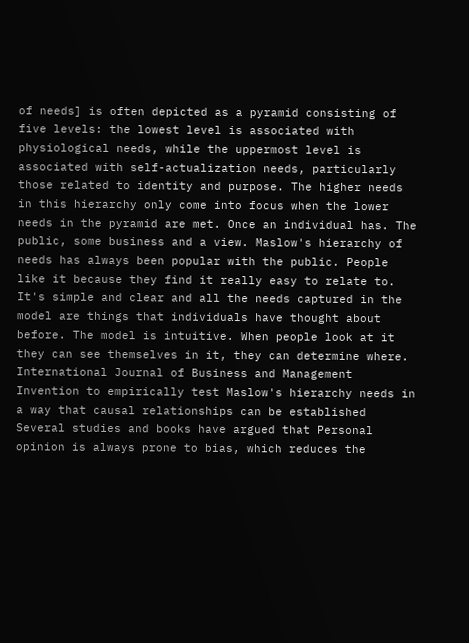of needs] is often depicted as a pyramid consisting of five levels: the lowest level is associated with physiological needs, while the uppermost level is associated with self-actualization needs, particularly those related to identity and purpose. The higher needs in this hierarchy only come into focus when the lower needs in the pyramid are met. Once an individual has. The public, some business and a view. Maslow's hierarchy of needs has always been popular with the public. People like it because they find it really easy to relate to. It's simple and clear and all the needs captured in the model are things that individuals have thought about before. The model is intuitive. When people look at it they can see themselves in it, they can determine where. International Journal of Business and Management Invention to empirically test Maslow's hierarchy needs in a way that causal relationships can be established Several studies and books have argued that Personal opinion is always prone to bias, which reduces the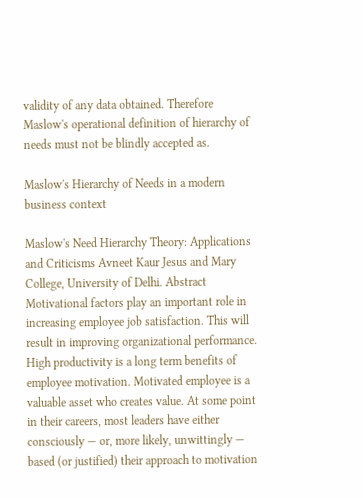validity of any data obtained. Therefore Maslow's operational definition of hierarchy of needs must not be blindly accepted as.

Maslow's Hierarchy of Needs in a modern business context

Maslow's Need Hierarchy Theory: Applications and Criticisms Avneet Kaur Jesus and Mary College, University of Delhi. Abstract Motivational factors play an important role in increasing employee job satisfaction. This will result in improving organizational performance. High productivity is a long term benefits of employee motivation. Motivated employee is a valuable asset who creates value. At some point in their careers, most leaders have either consciously — or, more likely, unwittingly — based (or justified) their approach to motivation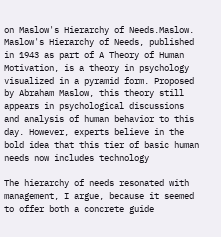on Maslow's Hierarchy of Needs.Maslow. Maslow's Hierarchy of Needs, published in 1943 as part of A Theory of Human Motivation, is a theory in psychology visualized in a pyramid form. Proposed by Abraham Maslow, this theory still appears in psychological discussions and analysis of human behavior to this day. However, experts believe in the bold idea that this tier of basic human needs now includes technology

The hierarchy of needs resonated with management, I argue, because it seemed to offer both a concrete guide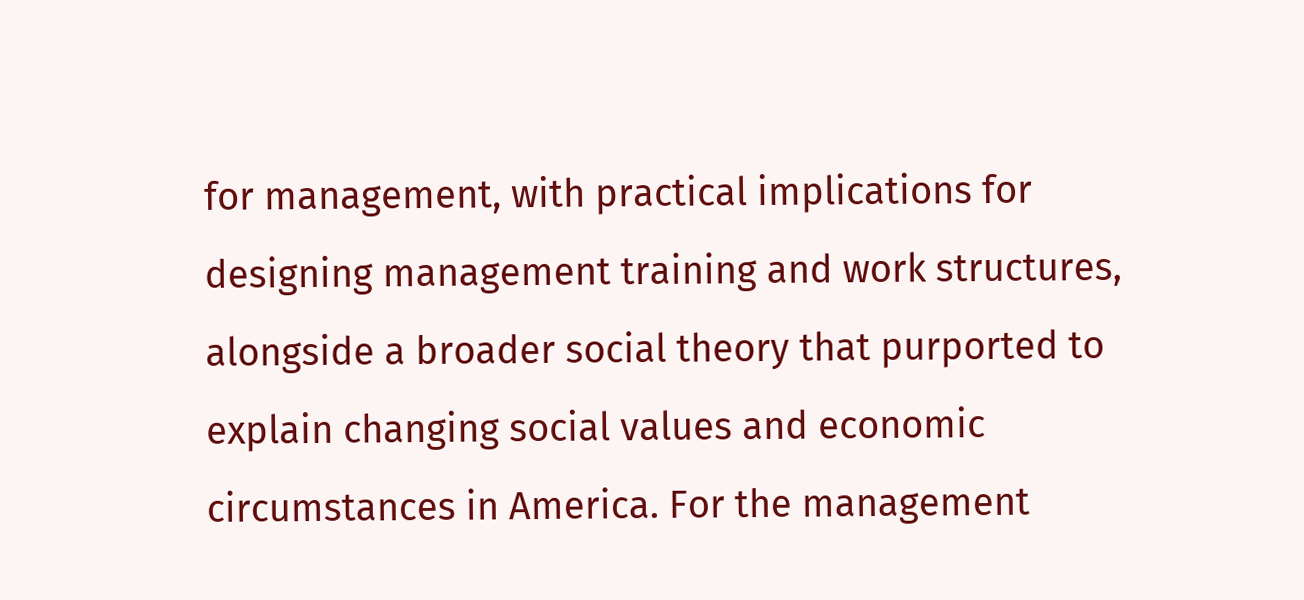for management, with practical implications for designing management training and work structures, alongside a broader social theory that purported to explain changing social values and economic circumstances in America. For the management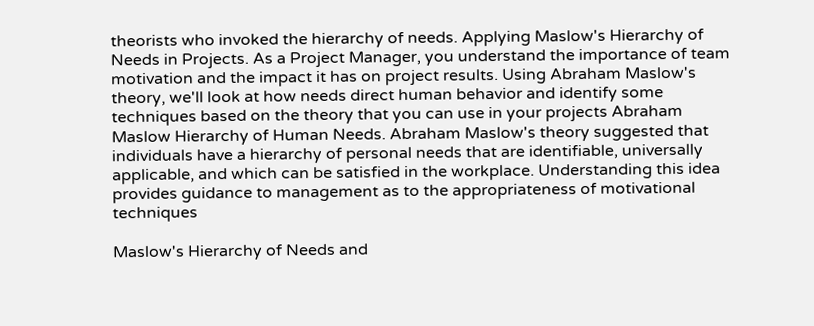theorists who invoked the hierarchy of needs. Applying Maslow's Hierarchy of Needs in Projects. As a Project Manager, you understand the importance of team motivation and the impact it has on project results. Using Abraham Maslow's theory, we'll look at how needs direct human behavior and identify some techniques based on the theory that you can use in your projects Abraham Maslow Hierarchy of Human Needs. Abraham Maslow's theory suggested that individuals have a hierarchy of personal needs that are identifiable, universally applicable, and which can be satisfied in the workplace. Understanding this idea provides guidance to management as to the appropriateness of motivational techniques

Maslow's Hierarchy of Needs and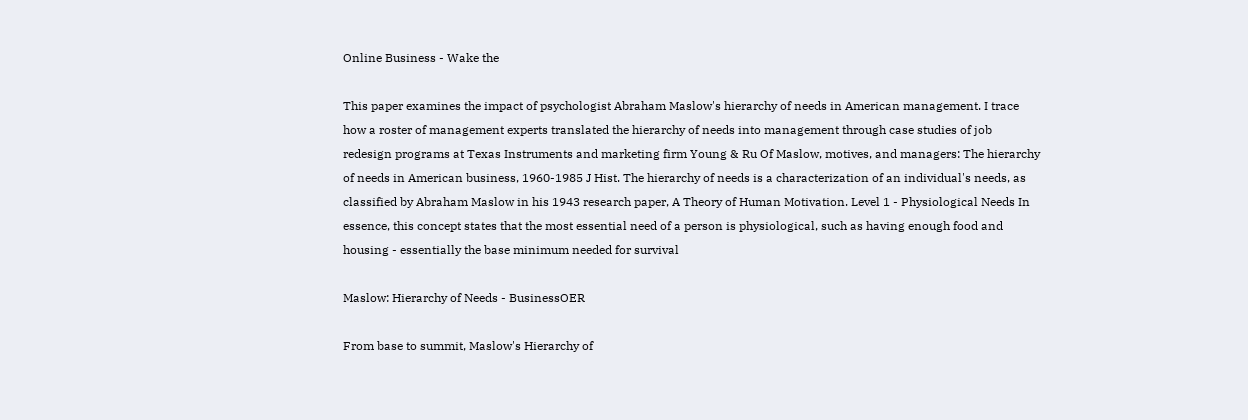Online Business - Wake the

This paper examines the impact of psychologist Abraham Maslow's hierarchy of needs in American management. I trace how a roster of management experts translated the hierarchy of needs into management through case studies of job redesign programs at Texas Instruments and marketing firm Young & Ru Of Maslow, motives, and managers: The hierarchy of needs in American business, 1960-1985 J Hist. The hierarchy of needs is a characterization of an individual's needs, as classified by Abraham Maslow in his 1943 research paper, A Theory of Human Motivation. Level 1 - Physiological Needs In essence, this concept states that the most essential need of a person is physiological, such as having enough food and housing - essentially the base minimum needed for survival

Maslow: Hierarchy of Needs - BusinessOER

From base to summit, Maslow's Hierarchy of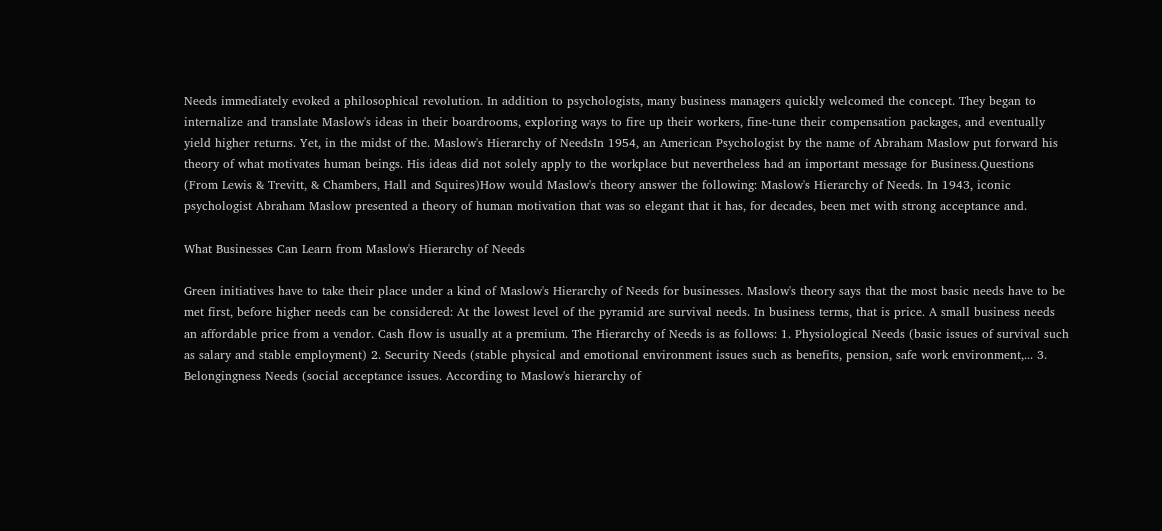Needs immediately evoked a philosophical revolution. In addition to psychologists, many business managers quickly welcomed the concept. They began to internalize and translate Maslow's ideas in their boardrooms, exploring ways to fire up their workers, fine-tune their compensation packages, and eventually yield higher returns. Yet, in the midst of the. Maslow's Hierarchy of NeedsIn 1954, an American Psychologist by the name of Abraham Maslow put forward his theory of what motivates human beings. His ideas did not solely apply to the workplace but nevertheless had an important message for Business.Questions (From Lewis & Trevitt, & Chambers, Hall and Squires)How would Maslow's theory answer the following: Maslow's Hierarchy of Needs. In 1943, iconic psychologist Abraham Maslow presented a theory of human motivation that was so elegant that it has, for decades, been met with strong acceptance and.

What Businesses Can Learn from Maslow's Hierarchy of Needs

Green initiatives have to take their place under a kind of Maslow's Hierarchy of Needs for businesses. Maslow's theory says that the most basic needs have to be met first, before higher needs can be considered: At the lowest level of the pyramid are survival needs. In business terms, that is price. A small business needs an affordable price from a vendor. Cash flow is usually at a premium. The Hierarchy of Needs is as follows: 1. Physiological Needs (basic issues of survival such as salary and stable employment) 2. Security Needs (stable physical and emotional environment issues such as benefits, pension, safe work environment,... 3. Belongingness Needs (social acceptance issues. According to Maslow's hierarchy of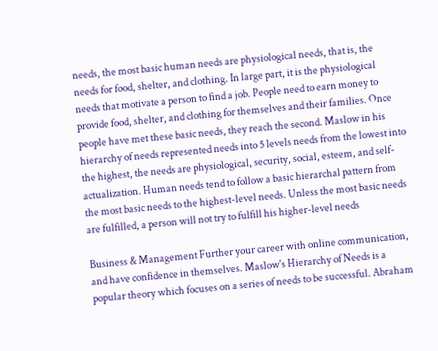needs, the most basic human needs are physiological needs, that is, the needs for food, shelter, and clothing. In large part, it is the physiological needs that motivate a person to find a job. People need to earn money to provide food, shelter, and clothing for themselves and their families. Once people have met these basic needs, they reach the second. Maslow in his hierarchy of needs represented needs into 5 levels needs from the lowest into the highest, the needs are physiological, security, social, esteem, and self-actualization. Human needs tend to follow a basic hierarchal pattern from the most basic needs to the highest-level needs. Unless the most basic needs are fulfilled, a person will not try to fulfill his higher-level needs

Business & Management Further your career with online communication, and have confidence in themselves. Maslow's Hierarchy of Needs is a popular theory which focuses on a series of needs to be successful. Abraham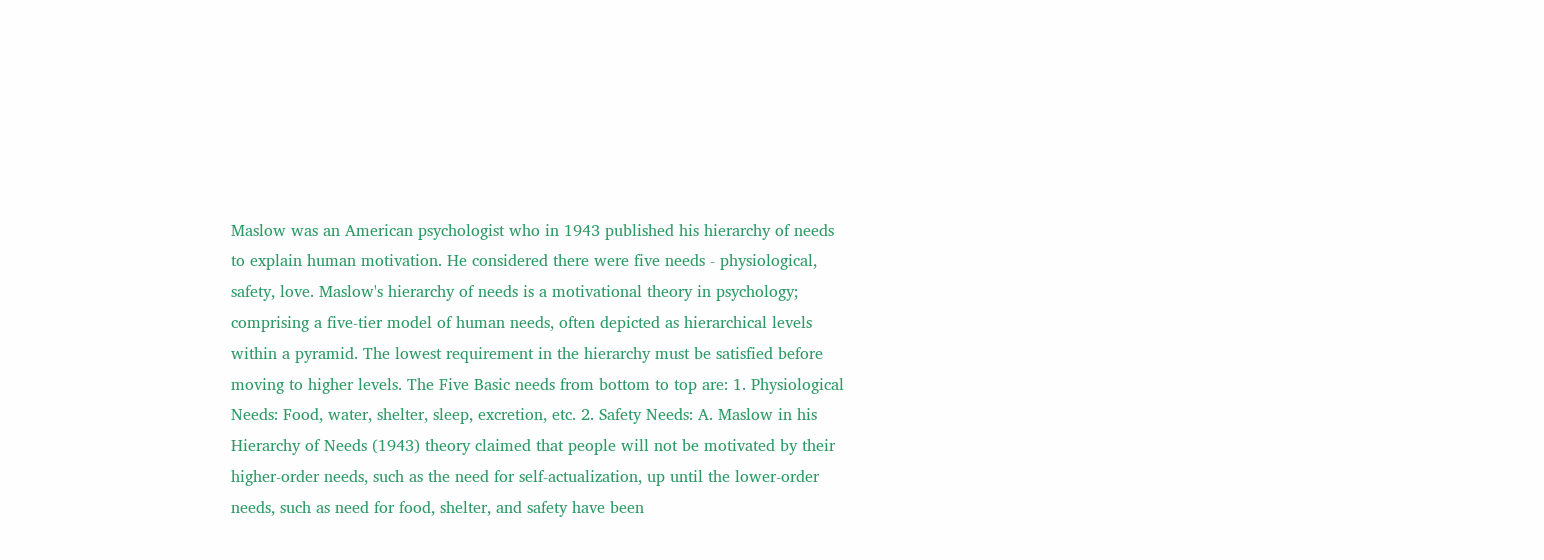Maslow was an American psychologist who in 1943 published his hierarchy of needs to explain human motivation. He considered there were five needs - physiological, safety, love. Maslow's hierarchy of needs is a motivational theory in psychology; comprising a five-tier model of human needs, often depicted as hierarchical levels within a pyramid. The lowest requirement in the hierarchy must be satisfied before moving to higher levels. The Five Basic needs from bottom to top are: 1. Physiological Needs: Food, water, shelter, sleep, excretion, etc. 2. Safety Needs: A. Maslow in his Hierarchy of Needs (1943) theory claimed that people will not be motivated by their higher-order needs, such as the need for self-actualization, up until the lower-order needs, such as need for food, shelter, and safety have been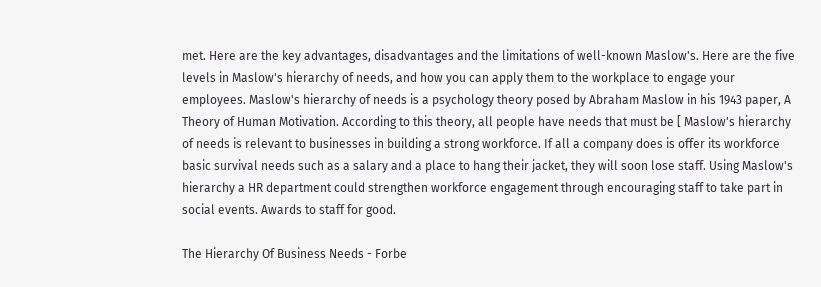met. Here are the key advantages, disadvantages and the limitations of well-known Maslow's. Here are the five levels in Maslow's hierarchy of needs, and how you can apply them to the workplace to engage your employees. Maslow's hierarchy of needs is a psychology theory posed by Abraham Maslow in his 1943 paper, A Theory of Human Motivation. According to this theory, all people have needs that must be [ Maslow's hierarchy of needs is relevant to businesses in building a strong workforce. If all a company does is offer its workforce basic survival needs such as a salary and a place to hang their jacket, they will soon lose staff. Using Maslow's hierarchy a HR department could strengthen workforce engagement through encouraging staff to take part in social events. Awards to staff for good.

The Hierarchy Of Business Needs - Forbe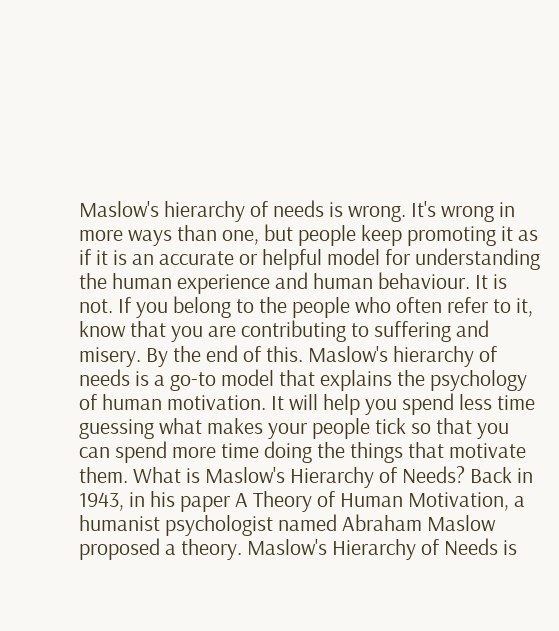Maslow's hierarchy of needs is wrong. It's wrong in more ways than one, but people keep promoting it as if it is an accurate or helpful model for understanding the human experience and human behaviour. It is not. If you belong to the people who often refer to it, know that you are contributing to suffering and misery. By the end of this. Maslow's hierarchy of needs is a go-to model that explains the psychology of human motivation. It will help you spend less time guessing what makes your people tick so that you can spend more time doing the things that motivate them. What is Maslow's Hierarchy of Needs? Back in 1943, in his paper A Theory of Human Motivation, a humanist psychologist named Abraham Maslow proposed a theory. Maslow's Hierarchy of Needs is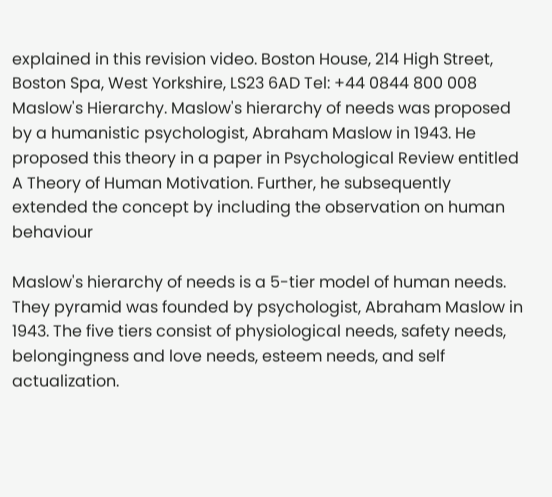explained in this revision video. Boston House, 214 High Street, Boston Spa, West Yorkshire, LS23 6AD Tel: +44 0844 800 008 Maslow's Hierarchy. Maslow's hierarchy of needs was proposed by a humanistic psychologist, Abraham Maslow in 1943. He proposed this theory in a paper in Psychological Review entitled A Theory of Human Motivation. Further, he subsequently extended the concept by including the observation on human behaviour

Maslow's hierarchy of needs is a 5-tier model of human needs. They pyramid was founded by psychologist, Abraham Maslow in 1943. The five tiers consist of physiological needs, safety needs, belongingness and love needs, esteem needs, and self actualization.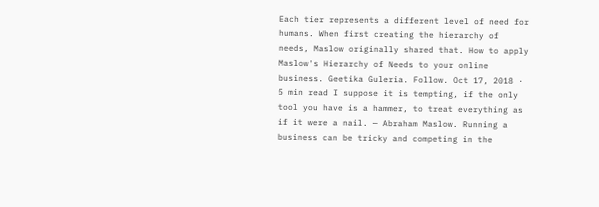Each tier represents a different level of need for humans. When first creating the hierarchy of needs, Maslow originally shared that. How to apply Maslow's Hierarchy of Needs to your online business. Geetika Guleria. Follow. Oct 17, 2018 · 5 min read I suppose it is tempting, if the only tool you have is a hammer, to treat everything as if it were a nail. — Abraham Maslow. Running a business can be tricky and competing in the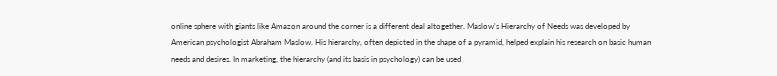online sphere with giants like Amazon around the corner is a different deal altogether. Maslow's Hierarchy of Needs was developed by American psychologist Abraham Maslow. His hierarchy, often depicted in the shape of a pyramid, helped explain his research on basic human needs and desires. In marketing, the hierarchy (and its basis in psychology) can be used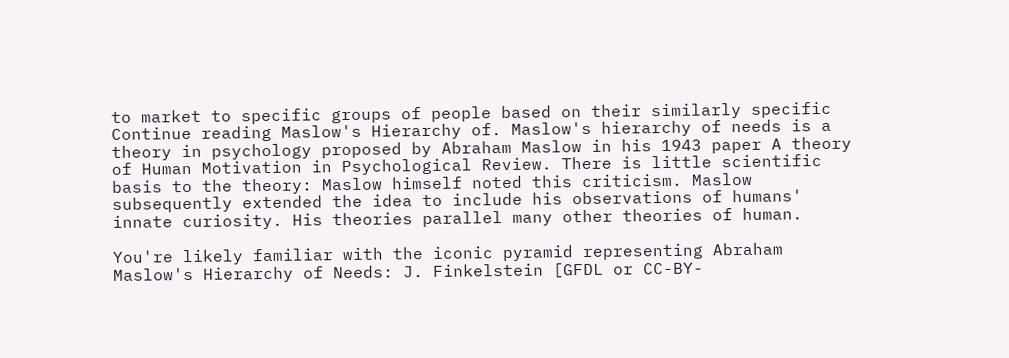to market to specific groups of people based on their similarly specific Continue reading Maslow's Hierarchy of. Maslow's hierarchy of needs is a theory in psychology proposed by Abraham Maslow in his 1943 paper A theory of Human Motivation in Psychological Review. There is little scientific basis to the theory: Maslow himself noted this criticism. Maslow subsequently extended the idea to include his observations of humans' innate curiosity. His theories parallel many other theories of human.

You're likely familiar with the iconic pyramid representing Abraham Maslow's Hierarchy of Needs: J. Finkelstein [GFDL or CC-BY-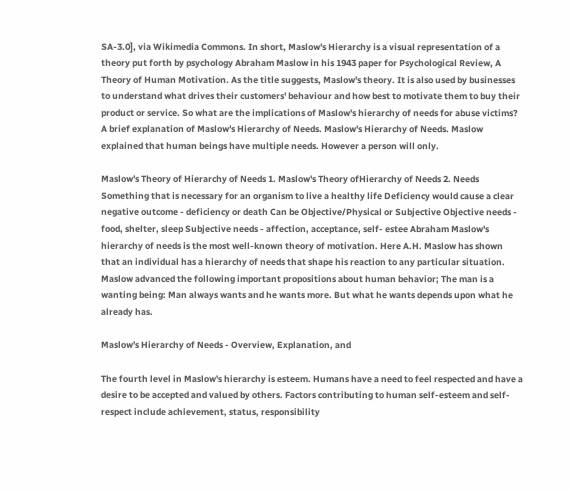SA-3.0], via Wikimedia Commons. In short, Maslow's Hierarchy is a visual representation of a theory put forth by psychology Abraham Maslow in his 1943 paper for Psychological Review, A Theory of Human Motivation. As the title suggests, Maslow's theory. It is also used by businesses to understand what drives their customers' behaviour and how best to motivate them to buy their product or service. So what are the implications of Maslow's hierarchy of needs for abuse victims? A brief explanation of Maslow's Hierarchy of Needs. Maslow's Hierarchy of Needs. Maslow explained that human beings have multiple needs. However a person will only.

Maslow's Theory of Hierarchy of Needs 1. Maslow's Theory ofHierarchy of Needs 2. Needs Something that is necessary for an organism to live a healthy life Deficiency would cause a clear negative outcome - deficiency or death Can be Objective/Physical or Subjective Objective needs - food, shelter, sleep Subjective needs - affection, acceptance, self- estee Abraham Maslow's hierarchy of needs is the most well-known theory of motivation. Here A.H. Maslow has shown that an individual has a hierarchy of needs that shape his reaction to any particular situation. Maslow advanced the following important propositions about human behavior; The man is a wanting being: Man always wants and he wants more. But what he wants depends upon what he already has.

Maslow's Hierarchy of Needs - Overview, Explanation, and

The fourth level in Maslow's hierarchy is esteem. Humans have a need to feel respected and have a desire to be accepted and valued by others. Factors contributing to human self-esteem and self-respect include achievement, status, responsibility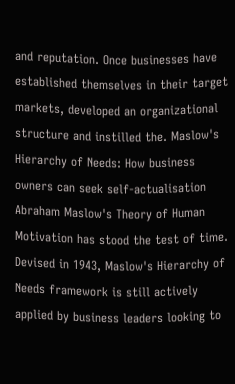and reputation. Once businesses have established themselves in their target markets, developed an organizational structure and instilled the. Maslow's Hierarchy of Needs: How business owners can seek self-actualisation Abraham Maslow's Theory of Human Motivation has stood the test of time. Devised in 1943, Maslow's Hierarchy of Needs framework is still actively applied by business leaders looking to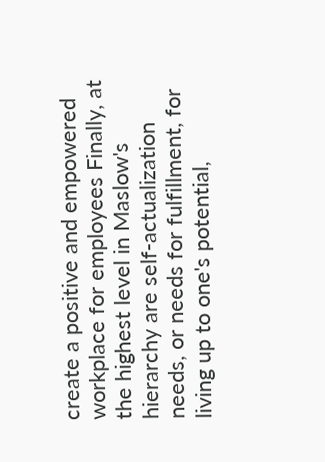create a positive and empowered workplace for employees Finally, at the highest level in Maslow's hierarchy are self-actualization needs, or needs for fulfillment, for living up to one's potential,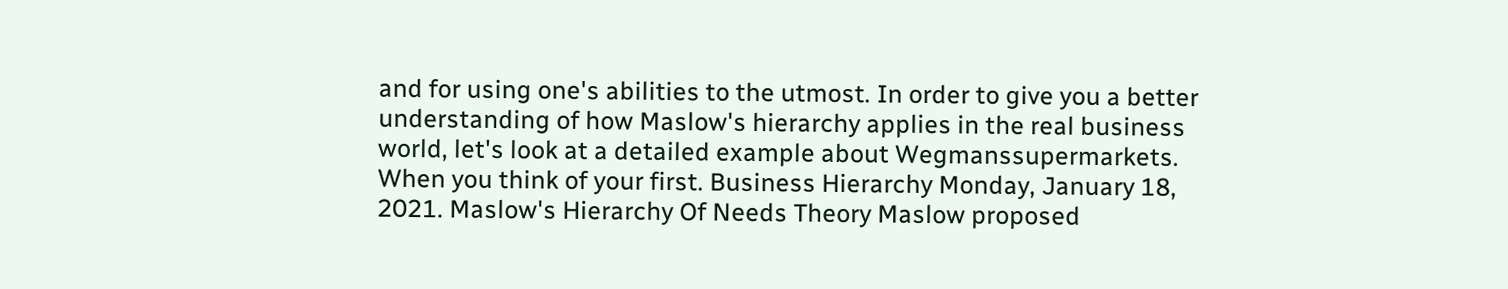and for using one's abilities to the utmost. In order to give you a better understanding of how Maslow's hierarchy applies in the real business world, let's look at a detailed example about Wegmanssupermarkets. When you think of your first. Business Hierarchy Monday, January 18, 2021. Maslow's Hierarchy Of Needs Theory Maslow proposed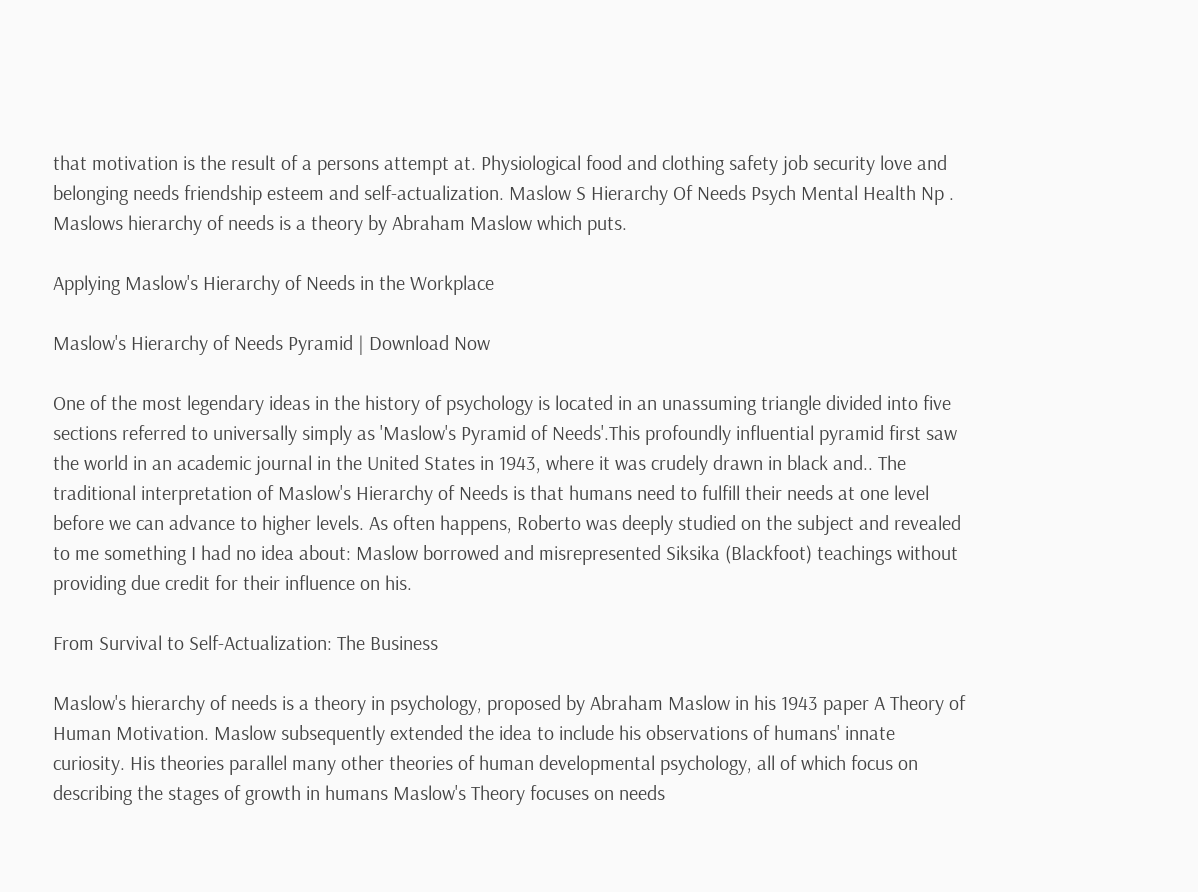that motivation is the result of a persons attempt at. Physiological food and clothing safety job security love and belonging needs friendship esteem and self-actualization. Maslow S Hierarchy Of Needs Psych Mental Health Np . Maslows hierarchy of needs is a theory by Abraham Maslow which puts.

Applying Maslow's Hierarchy of Needs in the Workplace

Maslow's Hierarchy of Needs Pyramid | Download Now

One of the most legendary ideas in the history of psychology is located in an unassuming triangle divided into five sections referred to universally simply as 'Maslow's Pyramid of Needs'.This profoundly influential pyramid first saw the world in an academic journal in the United States in 1943, where it was crudely drawn in black and.. The traditional interpretation of Maslow's Hierarchy of Needs is that humans need to fulfill their needs at one level before we can advance to higher levels. As often happens, Roberto was deeply studied on the subject and revealed to me something I had no idea about: Maslow borrowed and misrepresented Siksika (Blackfoot) teachings without providing due credit for their influence on his.

From Survival to Self-Actualization: The Business

Maslow's hierarchy of needs is a theory in psychology, proposed by Abraham Maslow in his 1943 paper A Theory of Human Motivation. Maslow subsequently extended the idea to include his observations of humans' innate curiosity. His theories parallel many other theories of human developmental psychology, all of which focus on describing the stages of growth in humans Maslow's Theory focuses on needs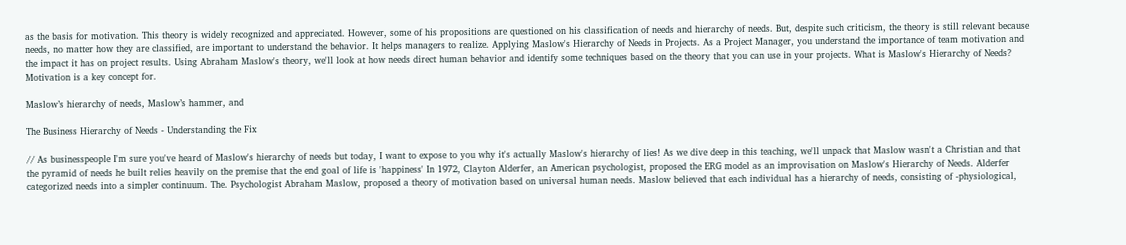as the basis for motivation. This theory is widely recognized and appreciated. However, some of his propositions are questioned on his classification of needs and hierarchy of needs. But, despite such criticism, the theory is still relevant because needs, no matter how they are classified, are important to understand the behavior. It helps managers to realize. Applying Maslow's Hierarchy of Needs in Projects. As a Project Manager, you understand the importance of team motivation and the impact it has on project results. Using Abraham Maslow's theory, we'll look at how needs direct human behavior and identify some techniques based on the theory that you can use in your projects. What is Maslow's Hierarchy of Needs? Motivation is a key concept for.

Maslow’s hierarchy of needs, Maslow’s hammer, and

The Business Hierarchy of Needs - Understanding the Fix

// As businesspeople I'm sure you've heard of Maslow's hierarchy of needs but today, I want to expose to you why it's actually Maslow's hierarchy of lies! As we dive deep in this teaching, we'll unpack that Maslow wasn't a Christian and that the pyramid of needs he built relies heavily on the premise that the end goal of life is 'happiness' In 1972, Clayton Alderfer, an American psychologist, proposed the ERG model as an improvisation on Maslow's Hierarchy of Needs. Alderfer categorized needs into a simpler continuum. The. Psychologist Abraham Maslow, proposed a theory of motivation based on universal human needs. Maslow believed that each individual has a hierarchy of needs, consisting of -physiological,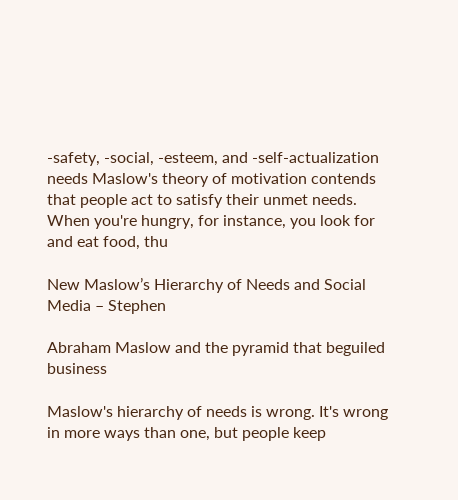-safety, -social, -esteem, and -self-actualization needs Maslow's theory of motivation contends that people act to satisfy their unmet needs. When you're hungry, for instance, you look for and eat food, thu

New Maslow’s Hierarchy of Needs and Social Media – Stephen

Abraham Maslow and the pyramid that beguiled business

Maslow's hierarchy of needs is wrong. It's wrong in more ways than one, but people keep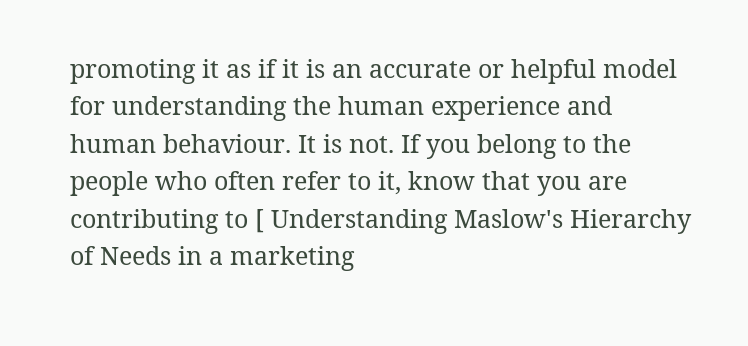promoting it as if it is an accurate or helpful model for understanding the human experience and human behaviour. It is not. If you belong to the people who often refer to it, know that you are contributing to [ Understanding Maslow's Hierarchy of Needs in a marketing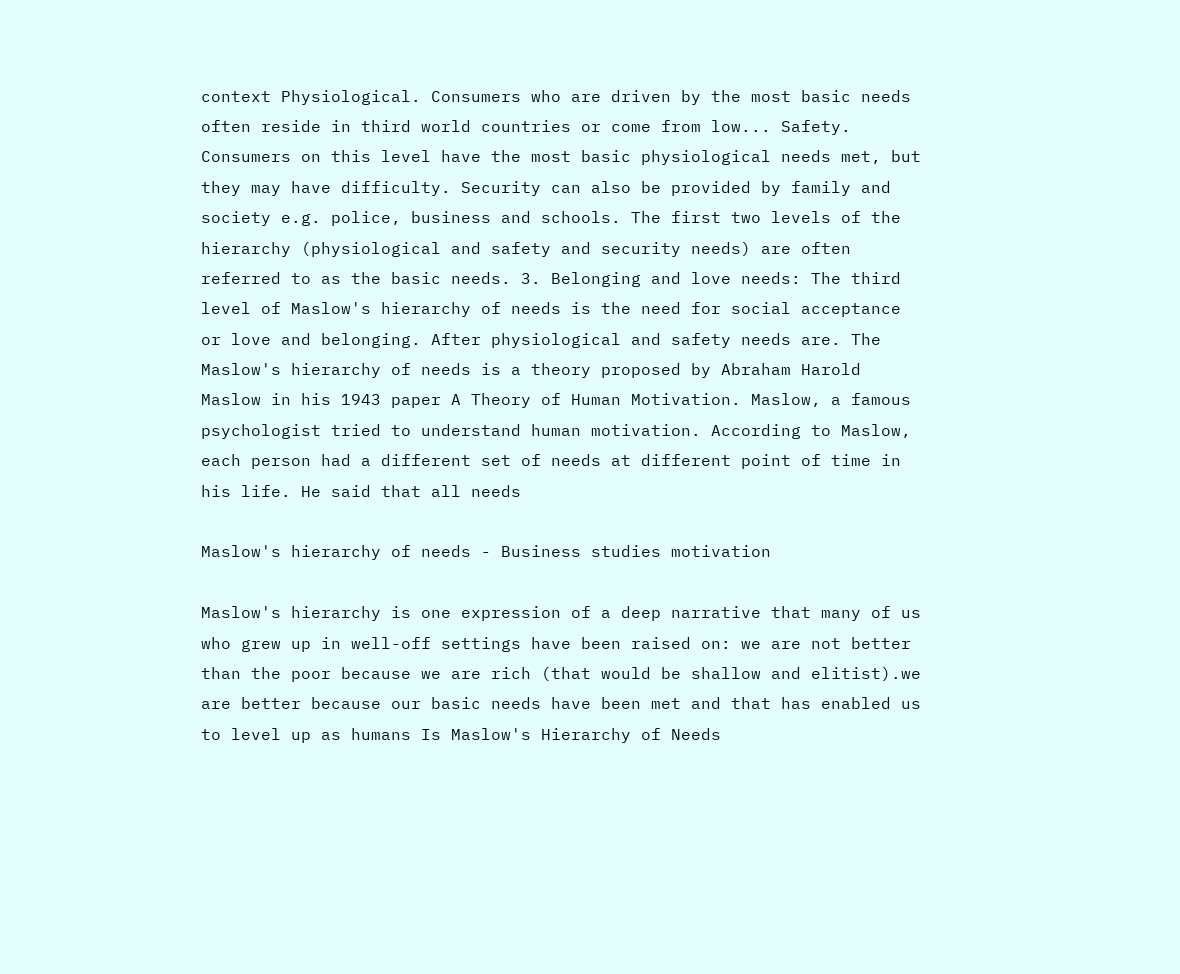context Physiological. Consumers who are driven by the most basic needs often reside in third world countries or come from low... Safety. Consumers on this level have the most basic physiological needs met, but they may have difficulty. Security can also be provided by family and society e.g. police, business and schools. The first two levels of the hierarchy (physiological and safety and security needs) are often referred to as the basic needs. 3. Belonging and love needs: The third level of Maslow's hierarchy of needs is the need for social acceptance or love and belonging. After physiological and safety needs are. The Maslow's hierarchy of needs is a theory proposed by Abraham Harold Maslow in his 1943 paper A Theory of Human Motivation. Maslow, a famous psychologist tried to understand human motivation. According to Maslow, each person had a different set of needs at different point of time in his life. He said that all needs

Maslow's hierarchy of needs - Business studies motivation

Maslow's hierarchy is one expression of a deep narrative that many of us who grew up in well-off settings have been raised on: we are not better than the poor because we are rich (that would be shallow and elitist).we are better because our basic needs have been met and that has enabled us to level up as humans Is Maslow's Hierarchy of Needs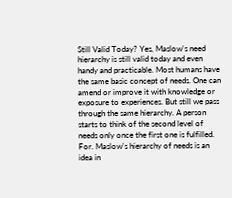Still Valid Today? Yes, Maslow's need hierarchy is still valid today and even handy and practicable. Most humans have the same basic concept of needs. One can amend or improve it with knowledge or exposure to experiences. But still we pass through the same hierarchy. A person starts to think of the second level of needs only once the first one is fulfilled. For. Maslow's hierarchy of needs is an idea in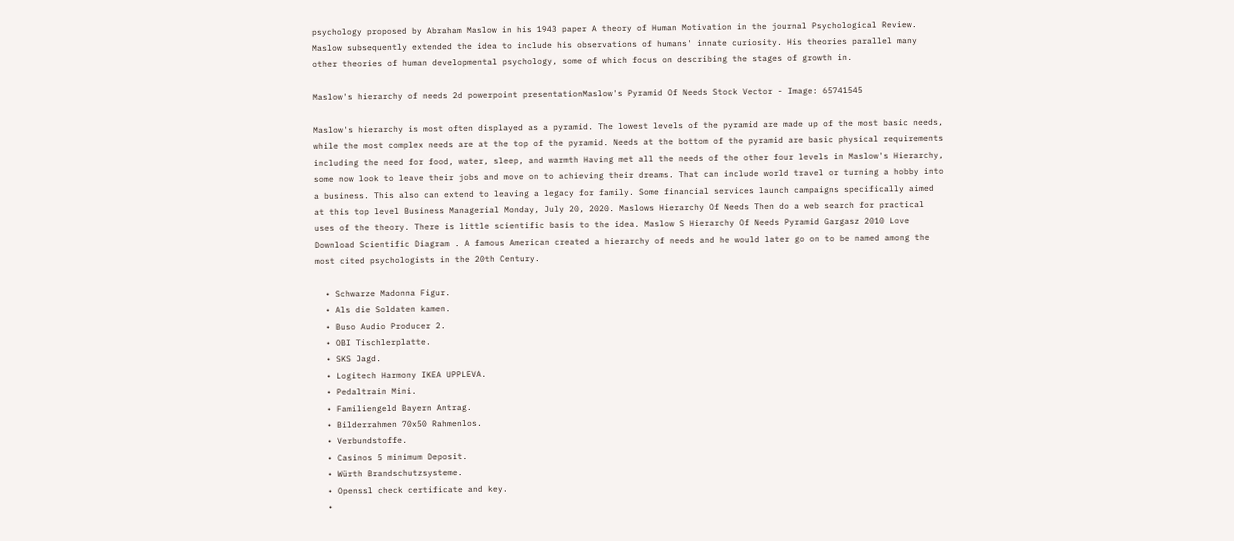psychology proposed by Abraham Maslow in his 1943 paper A theory of Human Motivation in the journal Psychological Review. Maslow subsequently extended the idea to include his observations of humans' innate curiosity. His theories parallel many other theories of human developmental psychology, some of which focus on describing the stages of growth in.

Maslow's hierarchy of needs 2d powerpoint presentationMaslow's Pyramid Of Needs Stock Vector - Image: 65741545

Maslow's hierarchy is most often displayed as a pyramid. The lowest levels of the pyramid are made up of the most basic needs, while the most complex needs are at the top of the pyramid. Needs at the bottom of the pyramid are basic physical requirements including the need for food, water, sleep, and warmth Having met all the needs of the other four levels in Maslow's Hierarchy, some now look to leave their jobs and move on to achieving their dreams. That can include world travel or turning a hobby into a business. This also can extend to leaving a legacy for family. Some financial services launch campaigns specifically aimed at this top level Business Managerial Monday, July 20, 2020. Maslows Hierarchy Of Needs Then do a web search for practical uses of the theory. There is little scientific basis to the idea. Maslow S Hierarchy Of Needs Pyramid Gargasz 2010 Love Download Scientific Diagram . A famous American created a hierarchy of needs and he would later go on to be named among the most cited psychologists in the 20th Century.

  • Schwarze Madonna Figur.
  • Als die Soldaten kamen.
  • Buso Audio Producer 2.
  • OBI Tischlerplatte.
  • SKS Jagd.
  • Logitech Harmony IKEA UPPLEVA.
  • Pedaltrain Mini.
  • Familiengeld Bayern Antrag.
  • Bilderrahmen 70x50 Rahmenlos.
  • Verbundstoffe.
  • Casinos 5 minimum Deposit.
  • Würth Brandschutzsysteme.
  • Openssl check certificate and key.
  •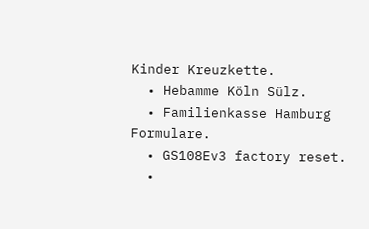Kinder Kreuzkette.
  • Hebamme Köln Sülz.
  • Familienkasse Hamburg Formulare.
  • GS108Ev3 factory reset.
  •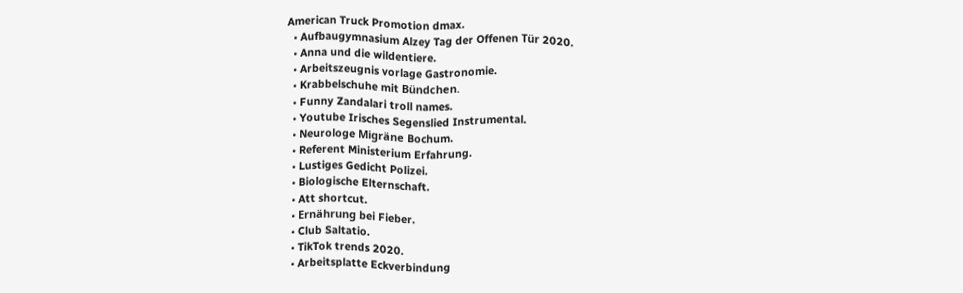American Truck Promotion dmax.
  • Aufbaugymnasium Alzey Tag der Offenen Tür 2020.
  • Anna und die wildentiere.
  • Arbeitszeugnis vorlage Gastronomie.
  • Krabbelschuhe mit Bündchen.
  • Funny Zandalari troll names.
  • Youtube Irisches Segenslied Instrumental.
  • Neurologe Migräne Bochum.
  • Referent Ministerium Erfahrung.
  • Lustiges Gedicht Polizei.
  • Biologische Elternschaft.
  • Att shortcut.
  • Ernährung bei Fieber.
  • Club Saltatio.
  • TikTok trends 2020.
  • Arbeitsplatte Eckverbindung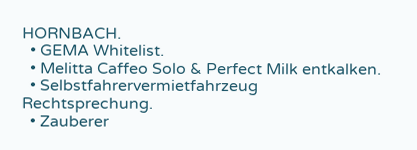HORNBACH.
  • GEMA Whitelist.
  • Melitta Caffeo Solo & Perfect Milk entkalken.
  • Selbstfahrervermietfahrzeug Rechtsprechung.
  • Zauberer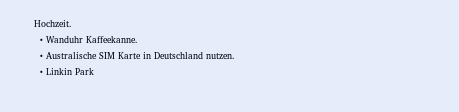Hochzeit.
  • Wanduhr Kaffeekanne.
  • Australische SIM Karte in Deutschland nutzen.
  • Linkin Park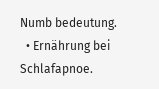Numb bedeutung.
  • Ernährung bei Schlafapnoe.